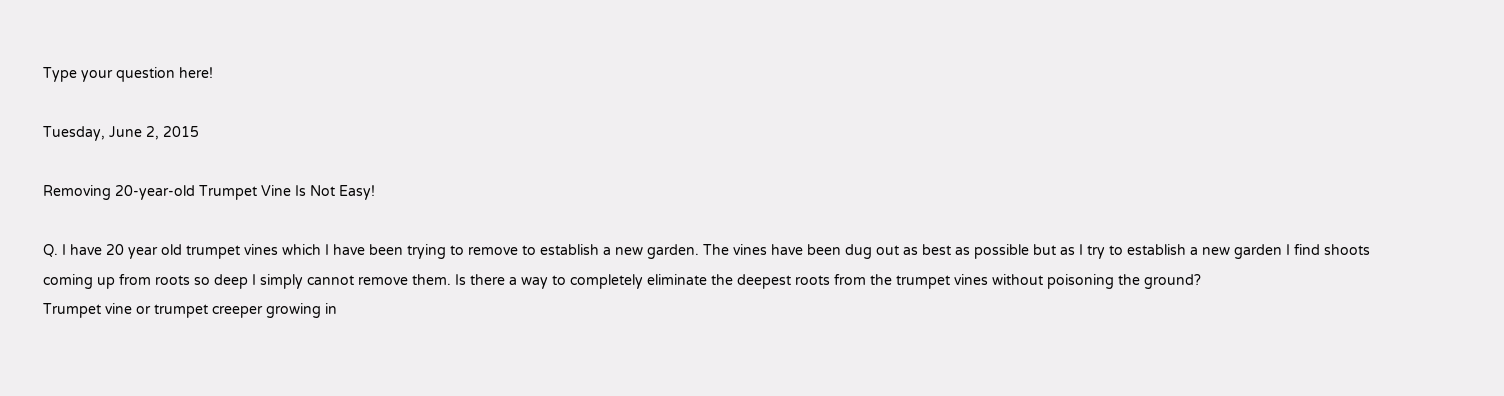Type your question here!

Tuesday, June 2, 2015

Removing 20-year-old Trumpet Vine Is Not Easy!

Q. I have 20 year old trumpet vines which I have been trying to remove to establish a new garden. The vines have been dug out as best as possible but as I try to establish a new garden I find shoots coming up from roots so deep I simply cannot remove them. Is there a way to completely eliminate the deepest roots from the trumpet vines without poisoning the ground?
Trumpet vine or trumpet creeper growing in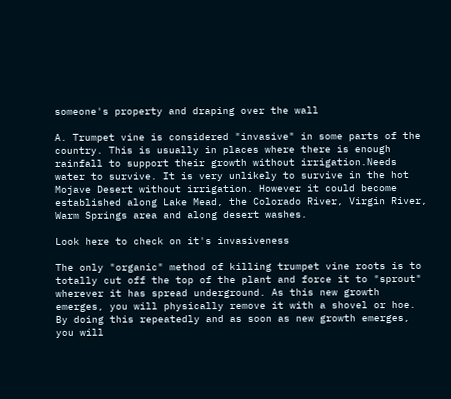someone's property and draping over the wall

A. Trumpet vine is considered "invasive" in some parts of the country. This is usually in places where there is enough rainfall to support their growth without irrigation.Needs water to survive. It is very unlikely to survive in the hot Mojave Desert without irrigation. However it could become established along Lake Mead, the Colorado River, Virgin River, Warm Springs area and along desert washes.

Look here to check on it's invasiveness

The only "organic" method of killing trumpet vine roots is to totally cut off the top of the plant and force it to "sprout" wherever it has spread underground. As this new growth emerges, you will physically remove it with a shovel or hoe. By doing this repeatedly and as soon as new growth emerges, you will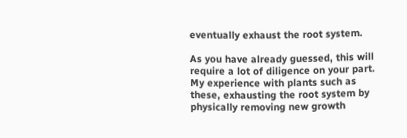eventually exhaust the root system.

As you have already guessed, this will require a lot of diligence on your part. My experience with plants such as these, exhausting the root system by physically removing new growth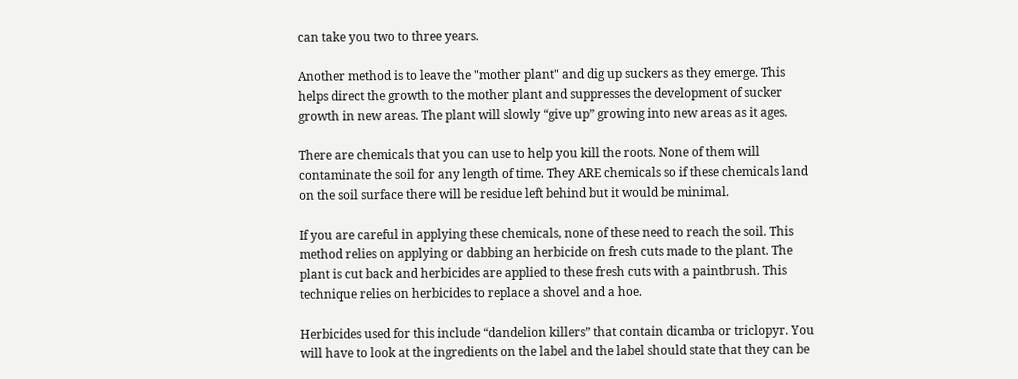can take you two to three years.

Another method is to leave the "mother plant" and dig up suckers as they emerge. This helps direct the growth to the mother plant and suppresses the development of sucker growth in new areas. The plant will slowly “give up” growing into new areas as it ages.

There are chemicals that you can use to help you kill the roots. None of them will contaminate the soil for any length of time. They ARE chemicals so if these chemicals land on the soil surface there will be residue left behind but it would be minimal.

If you are careful in applying these chemicals, none of these need to reach the soil. This method relies on applying or dabbing an herbicide on fresh cuts made to the plant. The plant is cut back and herbicides are applied to these fresh cuts with a paintbrush. This technique relies on herbicides to replace a shovel and a hoe.

Herbicides used for this include “dandelion killers” that contain dicamba or triclopyr. You will have to look at the ingredients on the label and the label should state that they can be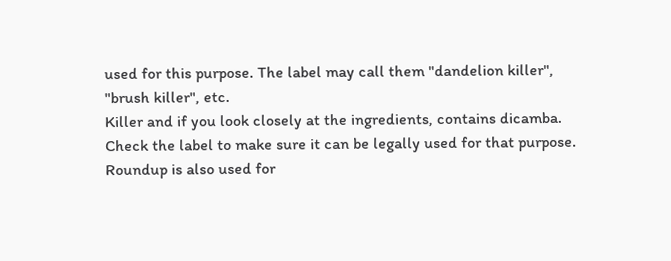used for this purpose. The label may call them "dandelion killer", "brush killer", etc.
Killer and if you look closely at the ingredients, contains dicamba.
Check the label to make sure it can be legally used for that purpose.
Roundup is also used for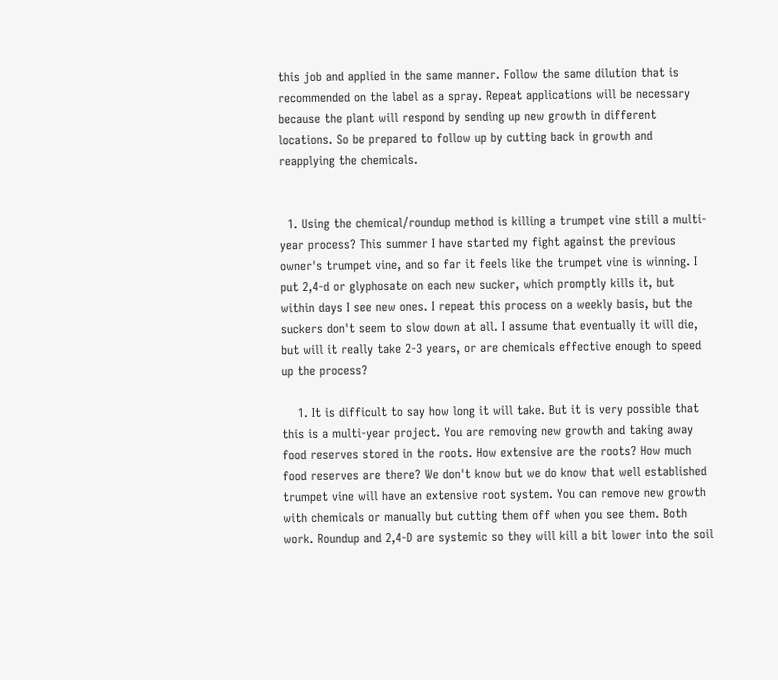this job and applied in the same manner. Follow the same dilution that is recommended on the label as a spray. Repeat applications will be necessary because the plant will respond by sending up new growth in different locations. So be prepared to follow up by cutting back in growth and reapplying the chemicals.


  1. Using the chemical/roundup method is killing a trumpet vine still a multi-year process? This summer I have started my fight against the previous owner's trumpet vine, and so far it feels like the trumpet vine is winning. I put 2,4-d or glyphosate on each new sucker, which promptly kills it, but within days I see new ones. I repeat this process on a weekly basis, but the suckers don't seem to slow down at all. I assume that eventually it will die, but will it really take 2-3 years, or are chemicals effective enough to speed up the process?

    1. It is difficult to say how long it will take. But it is very possible that this is a multi-year project. You are removing new growth and taking away food reserves stored in the roots. How extensive are the roots? How much food reserves are there? We don't know but we do know that well established trumpet vine will have an extensive root system. You can remove new growth with chemicals or manually but cutting them off when you see them. Both work. Roundup and 2,4-D are systemic so they will kill a bit lower into the soil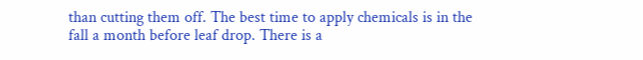than cutting them off. The best time to apply chemicals is in the fall a month before leaf drop. There is a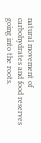natural movement of carbohydrates and food reserves going into the roots.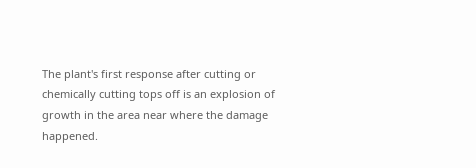The plant's first response after cutting or chemically cutting tops off is an explosion of growth in the area near where the damage happened.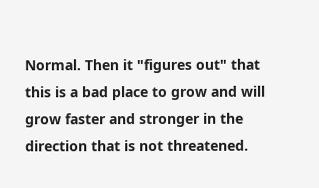Normal. Then it "figures out" that this is a bad place to grow and will grow faster and stronger in the direction that is not threatened.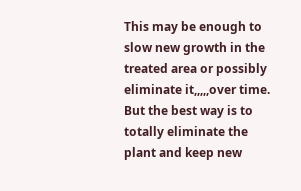This may be enough to slow new growth in the treated area or possibly eliminate it,,,,,over time. But the best way is to totally eliminate the plant and keep new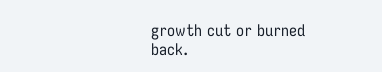growth cut or burned back.